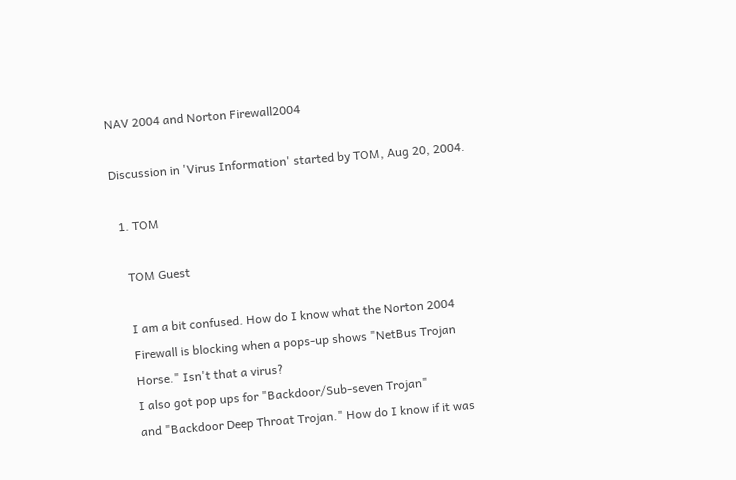NAV 2004 and Norton Firewall2004

Discussion in 'Virus Information' started by TOM, Aug 20, 2004.

  1. TOM

    TOM Guest

    I am a bit confused. How do I know what the Norton 2004
    Firewall is blocking when a pops-up shows "NetBus Trojan
    Horse." Isn't that a virus?
    I also got pop ups for "Backdoor/Sub-seven Trojan"
    and "Backdoor Deep Throat Trojan." How do I know if it was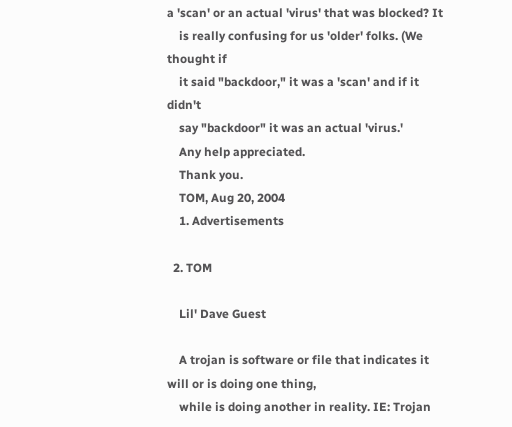a 'scan' or an actual 'virus' that was blocked? It
    is really confusing for us 'older' folks. (We thought if
    it said "backdoor," it was a 'scan' and if it didn't
    say "backdoor" it was an actual 'virus.'
    Any help appreciated.
    Thank you.
    TOM, Aug 20, 2004
    1. Advertisements

  2. TOM

    Lil' Dave Guest

    A trojan is software or file that indicates it will or is doing one thing,
    while is doing another in reality. IE: Trojan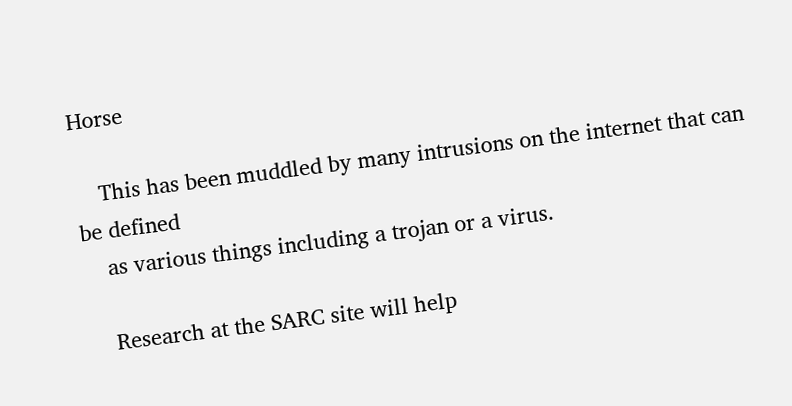Horse

    This has been muddled by many intrusions on the internet that can be defined
    as various things including a trojan or a virus.

    Research at the SARC site will help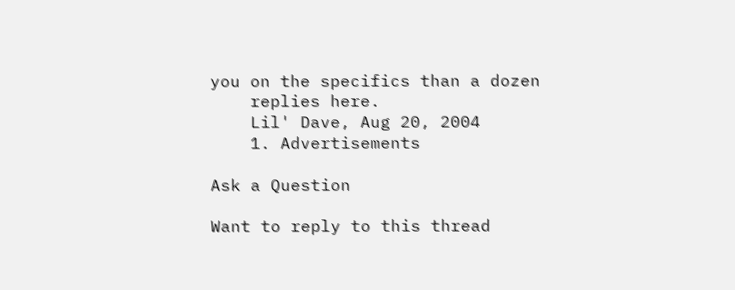you on the specifics than a dozen
    replies here.
    Lil' Dave, Aug 20, 2004
    1. Advertisements

Ask a Question

Want to reply to this thread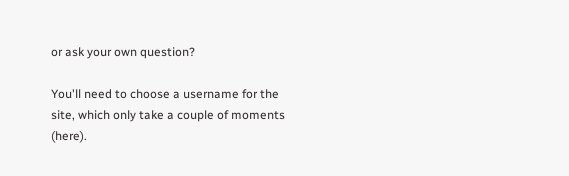or ask your own question?

You'll need to choose a username for the site, which only take a couple of moments (here).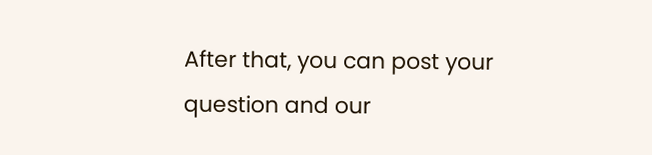After that, you can post your question and our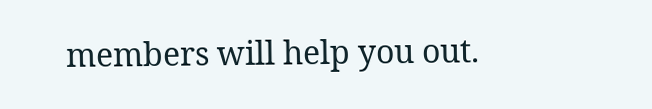members will help you out.